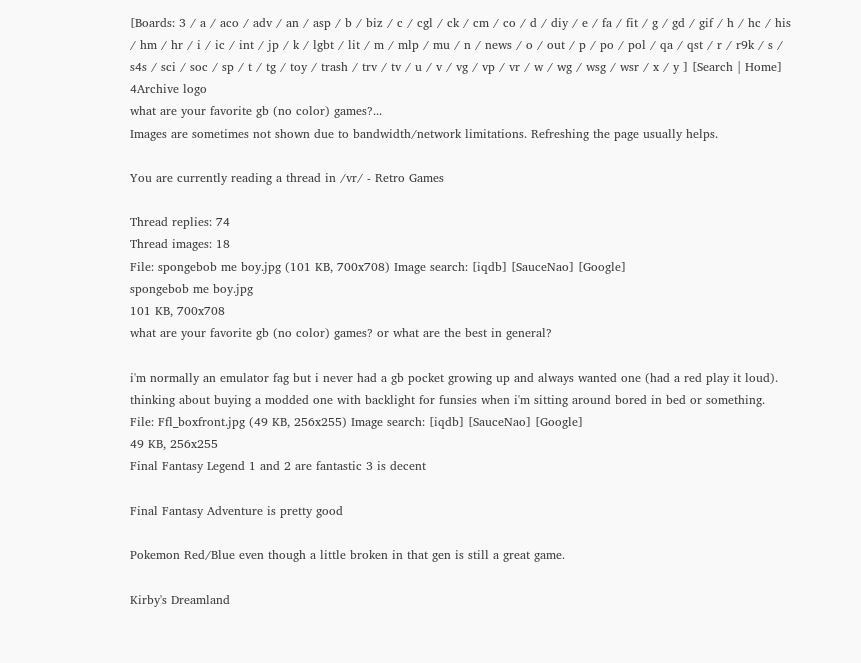[Boards: 3 / a / aco / adv / an / asp / b / biz / c / cgl / ck / cm / co / d / diy / e / fa / fit / g / gd / gif / h / hc / his / hm / hr / i / ic / int / jp / k / lgbt / lit / m / mlp / mu / n / news / o / out / p / po / pol / qa / qst / r / r9k / s / s4s / sci / soc / sp / t / tg / toy / trash / trv / tv / u / v / vg / vp / vr / w / wg / wsg / wsr / x / y ] [Search | Home]
4Archive logo
what are your favorite gb (no color) games?...
Images are sometimes not shown due to bandwidth/network limitations. Refreshing the page usually helps.

You are currently reading a thread in /vr/ - Retro Games

Thread replies: 74
Thread images: 18
File: spongebob me boy.jpg (101 KB, 700x708) Image search: [iqdb] [SauceNao] [Google]
spongebob me boy.jpg
101 KB, 700x708
what are your favorite gb (no color) games? or what are the best in general?

i'm normally an emulator fag but i never had a gb pocket growing up and always wanted one (had a red play it loud). thinking about buying a modded one with backlight for funsies when i'm sitting around bored in bed or something.
File: Ffl_boxfront.jpg (49 KB, 256x255) Image search: [iqdb] [SauceNao] [Google]
49 KB, 256x255
Final Fantasy Legend 1 and 2 are fantastic 3 is decent

Final Fantasy Adventure is pretty good

Pokemon Red/Blue even though a little broken in that gen is still a great game.

Kirby's Dreamland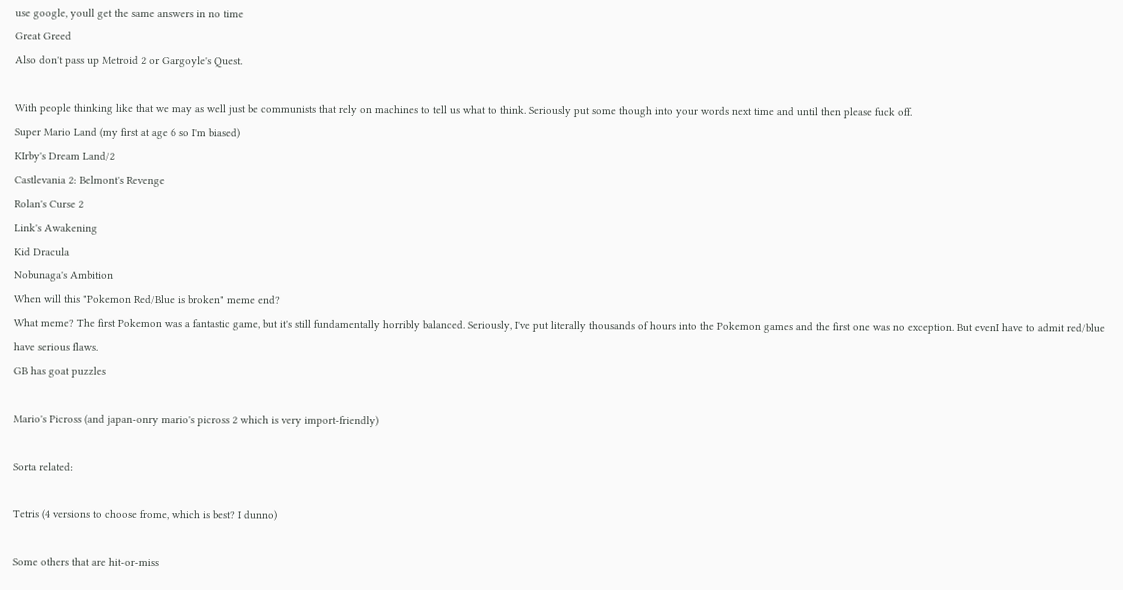use google, youll get the same answers in no time
Great Greed
Also don't pass up Metroid 2 or Gargoyle's Quest.

With people thinking like that we may as well just be communists that rely on machines to tell us what to think. Seriously put some though into your words next time and until then please fuck off.
Super Mario Land (my first at age 6 so I'm biased)
KIrby's Dream Land/2
Castlevania 2: Belmont's Revenge
Rolan's Curse 2
Link's Awakening
Kid Dracula
Nobunaga's Ambition
When will this "Pokemon Red/Blue is broken" meme end?
What meme? The first Pokemon was a fantastic game, but it's still fundamentally horribly balanced. Seriously, I've put literally thousands of hours into the Pokemon games and the first one was no exception. But evenI have to admit red/blue have serious flaws.
GB has goat puzzles

Mario's Picross (and japan-onry mario's picross 2 which is very import-friendly)

Sorta related:

Tetris (4 versions to choose frome, which is best? I dunno)

Some others that are hit-or-miss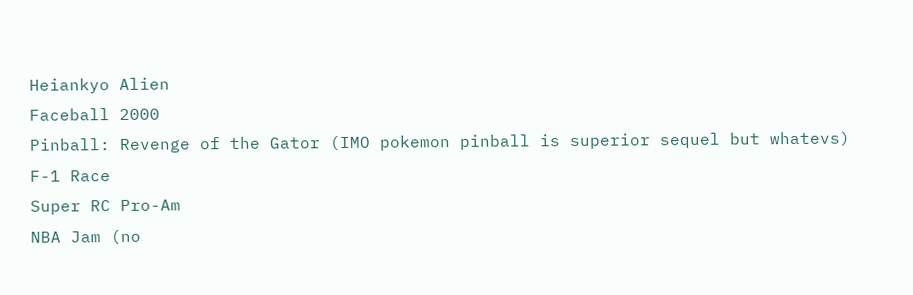Heiankyo Alien
Faceball 2000
Pinball: Revenge of the Gator (IMO pokemon pinball is superior sequel but whatevs)
F-1 Race
Super RC Pro-Am
NBA Jam (no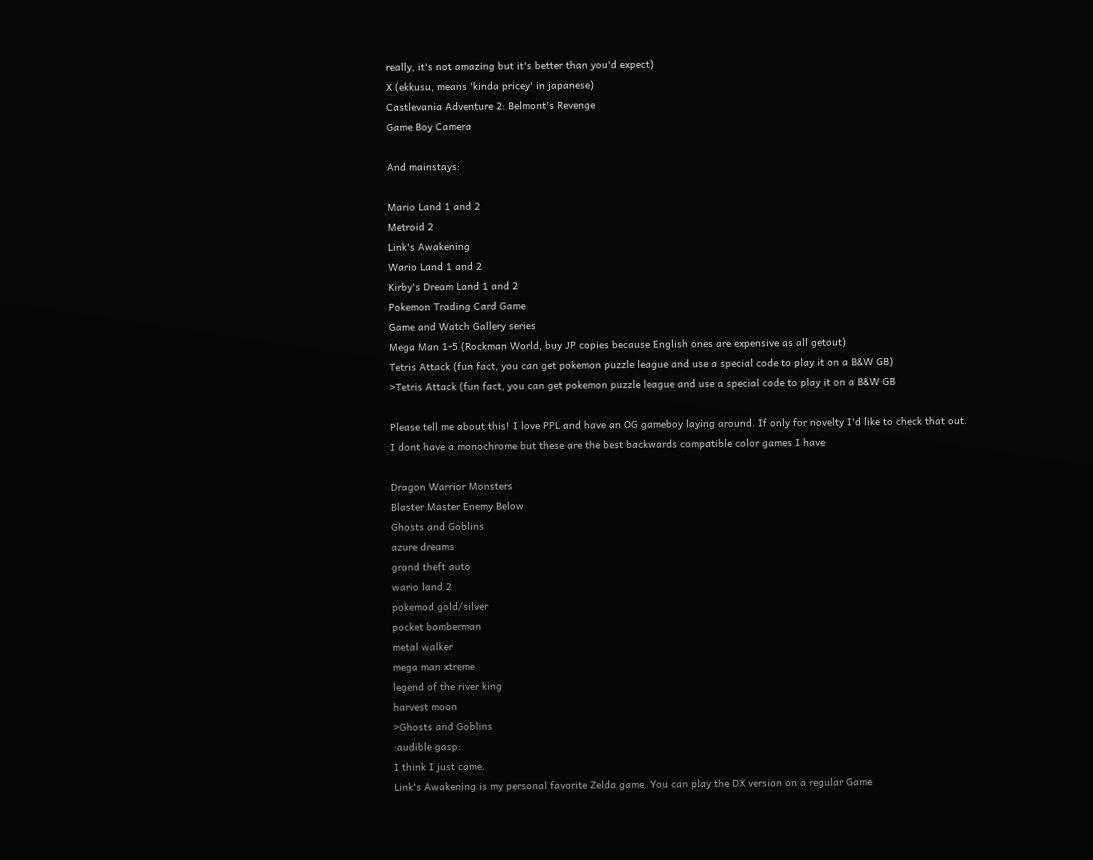really, it's not amazing but it's better than you'd expect)
X (ekkusu, means 'kinda pricey' in japanese)
Castlevania Adventure 2: Belmont's Revenge
Game Boy Camera

And mainstays:

Mario Land 1 and 2
Metroid 2
Link's Awakening
Wario Land 1 and 2
Kirby's Dream Land 1 and 2
Pokemon Trading Card Game
Game and Watch Gallery series
Mega Man 1-5 (Rockman World, buy JP copies because English ones are expensive as all getout)
Tetris Attack (fun fact, you can get pokemon puzzle league and use a special code to play it on a B&W GB)
>Tetris Attack (fun fact, you can get pokemon puzzle league and use a special code to play it on a B&W GB

Please tell me about this! I love PPL and have an OG gameboy laying around. If only for novelty I'd like to check that out.
I dont have a monochrome but these are the best backwards compatible color games I have

Dragon Warrior Monsters
Blaster Master Enemy Below
Ghosts and Goblins
azure dreams
grand theft auto
wario land 2
pokemod gold/silver
pocket bomberman
metal walker
mega man xtreme
legend of the river king
harvest moon
>Ghosts and Goblins
:audible gasp:
I think I just came.
Link's Awakening is my personal favorite Zelda game. You can play the DX version on a regular Game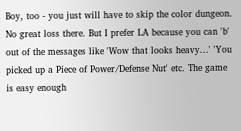Boy, too - you just will have to skip the color dungeon.
No great loss there. But I prefer LA because you can 'b' out of the messages like 'Wow that looks heavy...' 'You picked up a Piece of Power/Defense Nut' etc. The game is easy enough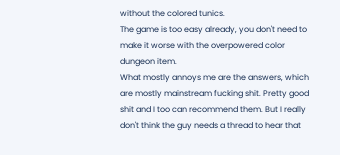without the colored tunics.
The game is too easy already, you don't need to make it worse with the overpowered color dungeon item.
What mostly annoys me are the answers, which are mostly mainstream fucking shit. Pretty good shit and I too can recommend them. But I really don't think the guy needs a thread to hear that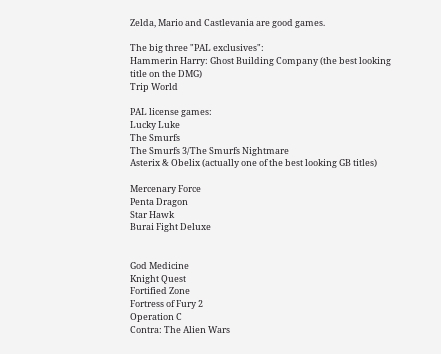Zelda, Mario and Castlevania are good games.

The big three "PAL exclusives":
Hammerin Harry: Ghost Building Company (the best looking title on the DMG)
Trip World

PAL license games:
Lucky Luke
The Smurfs
The Smurfs 3/The Smurfs Nightmare
Asterix & Obelix (actually one of the best looking GB titles)

Mercenary Force
Penta Dragon
Star Hawk
Burai Fight Deluxe


God Medicine
Knight Quest
Fortified Zone
Fortress of Fury 2
Operation C
Contra: The Alien Wars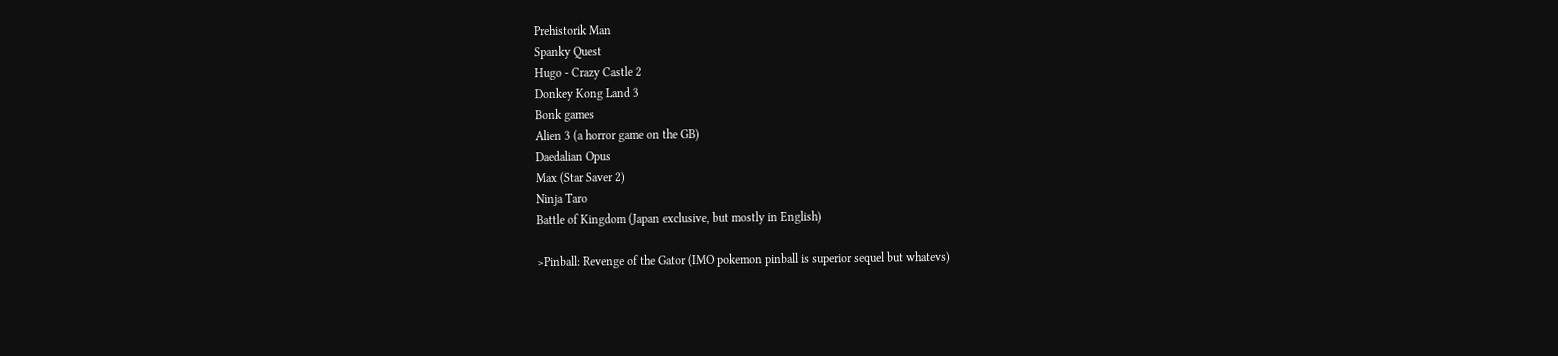Prehistorik Man
Spanky Quest
Hugo - Crazy Castle 2
Donkey Kong Land 3
Bonk games
Alien 3 (a horror game on the GB)
Daedalian Opus
Max (Star Saver 2)
Ninja Taro
Battle of Kingdom (Japan exclusive, but mostly in English)

>Pinball: Revenge of the Gator (IMO pokemon pinball is superior sequel but whatevs)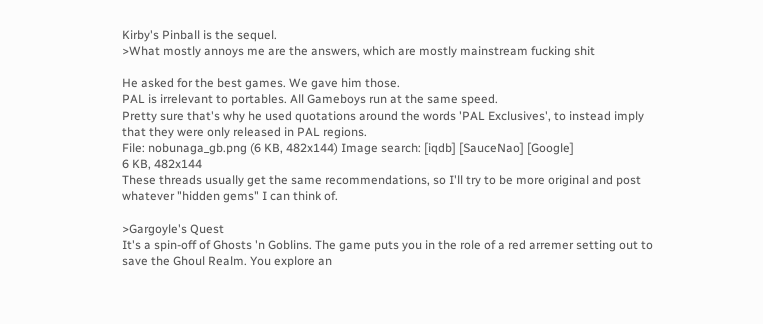Kirby's Pinball is the sequel.
>What mostly annoys me are the answers, which are mostly mainstream fucking shit

He asked for the best games. We gave him those.
PAL is irrelevant to portables. All Gameboys run at the same speed.
Pretty sure that's why he used quotations around the words 'PAL Exclusives', to instead imply that they were only released in PAL regions.
File: nobunaga_gb.png (6 KB, 482x144) Image search: [iqdb] [SauceNao] [Google]
6 KB, 482x144
These threads usually get the same recommendations, so I'll try to be more original and post whatever "hidden gems" I can think of.

>Gargoyle's Quest
It's a spin-off of Ghosts 'n Goblins. The game puts you in the role of a red arremer setting out to save the Ghoul Realm. You explore an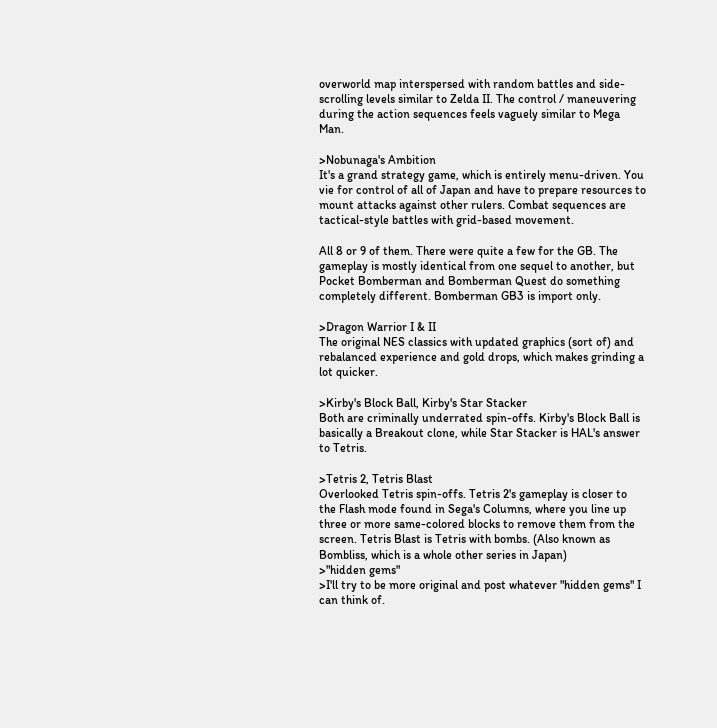overworld map interspersed with random battles and side-scrolling levels similar to Zelda II. The control / maneuvering during the action sequences feels vaguely similar to Mega Man.

>Nobunaga's Ambition
It's a grand strategy game, which is entirely menu-driven. You vie for control of all of Japan and have to prepare resources to mount attacks against other rulers. Combat sequences are tactical-style battles with grid-based movement.

All 8 or 9 of them. There were quite a few for the GB. The gameplay is mostly identical from one sequel to another, but Pocket Bomberman and Bomberman Quest do something completely different. Bomberman GB3 is import only.

>Dragon Warrior I & II
The original NES classics with updated graphics (sort of) and rebalanced experience and gold drops, which makes grinding a lot quicker.

>Kirby's Block Ball, Kirby's Star Stacker
Both are criminally underrated spin-offs. Kirby's Block Ball is basically a Breakout clone, while Star Stacker is HAL's answer to Tetris.

>Tetris 2, Tetris Blast
Overlooked Tetris spin-offs. Tetris 2's gameplay is closer to the Flash mode found in Sega's Columns, where you line up three or more same-colored blocks to remove them from the screen. Tetris Blast is Tetris with bombs. (Also known as Bombliss, which is a whole other series in Japan)
>"hidden gems"
>I'll try to be more original and post whatever "hidden gems" I can think of.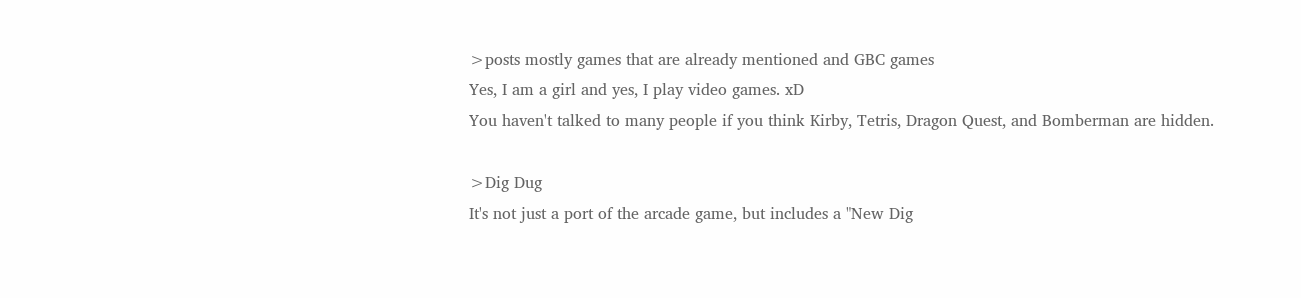>posts mostly games that are already mentioned and GBC games
Yes, I am a girl and yes, I play video games. xD
You haven't talked to many people if you think Kirby, Tetris, Dragon Quest, and Bomberman are hidden.

>Dig Dug
It's not just a port of the arcade game, but includes a "New Dig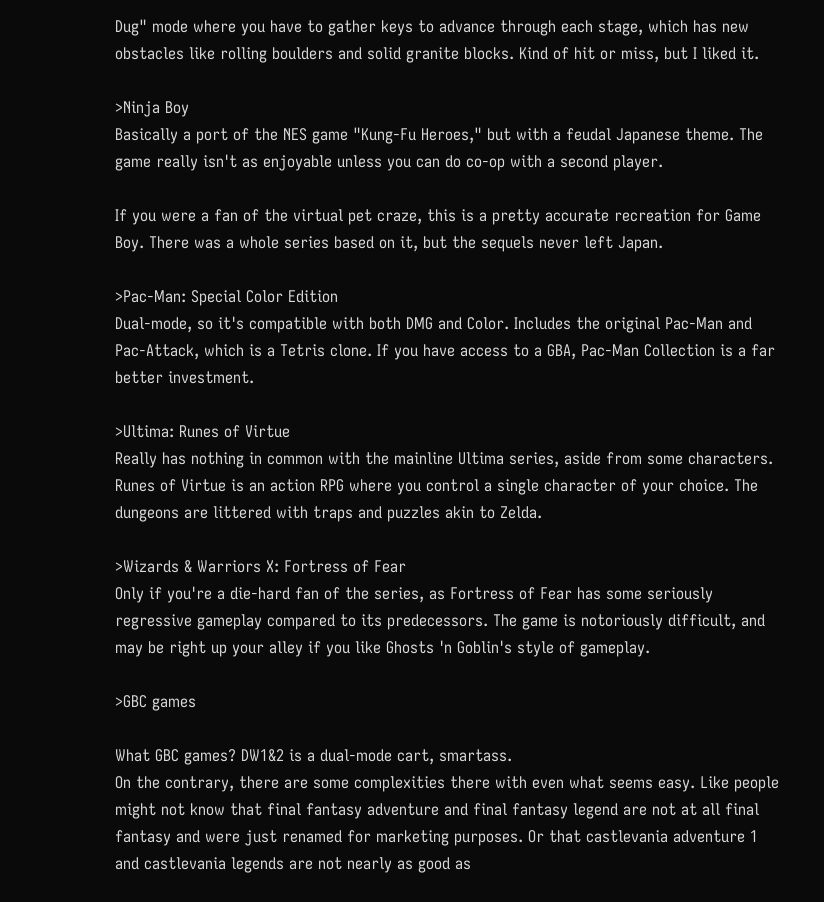Dug" mode where you have to gather keys to advance through each stage, which has new obstacles like rolling boulders and solid granite blocks. Kind of hit or miss, but I liked it.

>Ninja Boy
Basically a port of the NES game "Kung-Fu Heroes," but with a feudal Japanese theme. The game really isn't as enjoyable unless you can do co-op with a second player.

If you were a fan of the virtual pet craze, this is a pretty accurate recreation for Game Boy. There was a whole series based on it, but the sequels never left Japan.

>Pac-Man: Special Color Edition
Dual-mode, so it's compatible with both DMG and Color. Includes the original Pac-Man and Pac-Attack, which is a Tetris clone. If you have access to a GBA, Pac-Man Collection is a far better investment.

>Ultima: Runes of Virtue
Really has nothing in common with the mainline Ultima series, aside from some characters. Runes of Virtue is an action RPG where you control a single character of your choice. The dungeons are littered with traps and puzzles akin to Zelda.

>Wizards & Warriors X: Fortress of Fear
Only if you're a die-hard fan of the series, as Fortress of Fear has some seriously regressive gameplay compared to its predecessors. The game is notoriously difficult, and may be right up your alley if you like Ghosts 'n Goblin's style of gameplay.

>GBC games

What GBC games? DW1&2 is a dual-mode cart, smartass.
On the contrary, there are some complexities there with even what seems easy. Like people might not know that final fantasy adventure and final fantasy legend are not at all final fantasy and were just renamed for marketing purposes. Or that castlevania adventure 1 and castlevania legends are not nearly as good as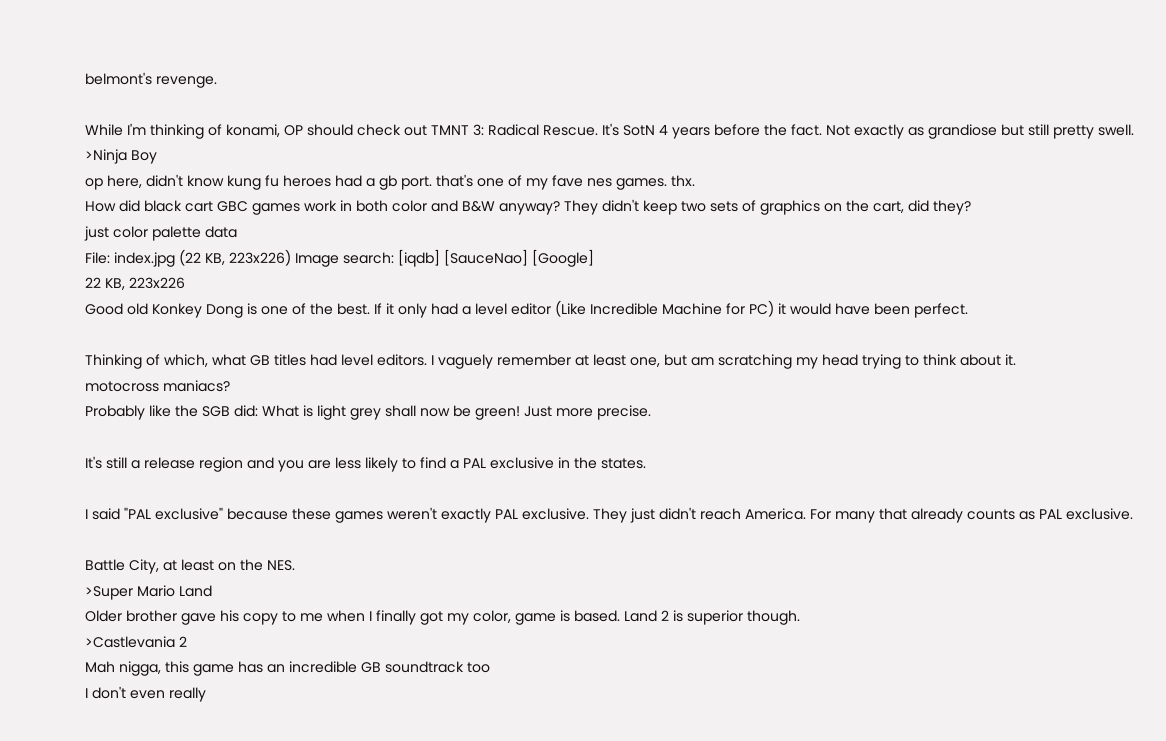belmont's revenge.

While I'm thinking of konami, OP should check out TMNT 3: Radical Rescue. It's SotN 4 years before the fact. Not exactly as grandiose but still pretty swell.
>Ninja Boy
op here, didn't know kung fu heroes had a gb port. that's one of my fave nes games. thx.
How did black cart GBC games work in both color and B&W anyway? They didn't keep two sets of graphics on the cart, did they?
just color palette data
File: index.jpg (22 KB, 223x226) Image search: [iqdb] [SauceNao] [Google]
22 KB, 223x226
Good old Konkey Dong is one of the best. If it only had a level editor (Like Incredible Machine for PC) it would have been perfect.

Thinking of which, what GB titles had level editors. I vaguely remember at least one, but am scratching my head trying to think about it.
motocross maniacs?
Probably like the SGB did: What is light grey shall now be green! Just more precise.

It's still a release region and you are less likely to find a PAL exclusive in the states.

I said "PAL exclusive" because these games weren't exactly PAL exclusive. They just didn't reach America. For many that already counts as PAL exclusive.

Battle City, at least on the NES.
>Super Mario Land
Older brother gave his copy to me when I finally got my color, game is based. Land 2 is superior though.
>Castlevania 2
Mah nigga, this game has an incredible GB soundtrack too
I don't even really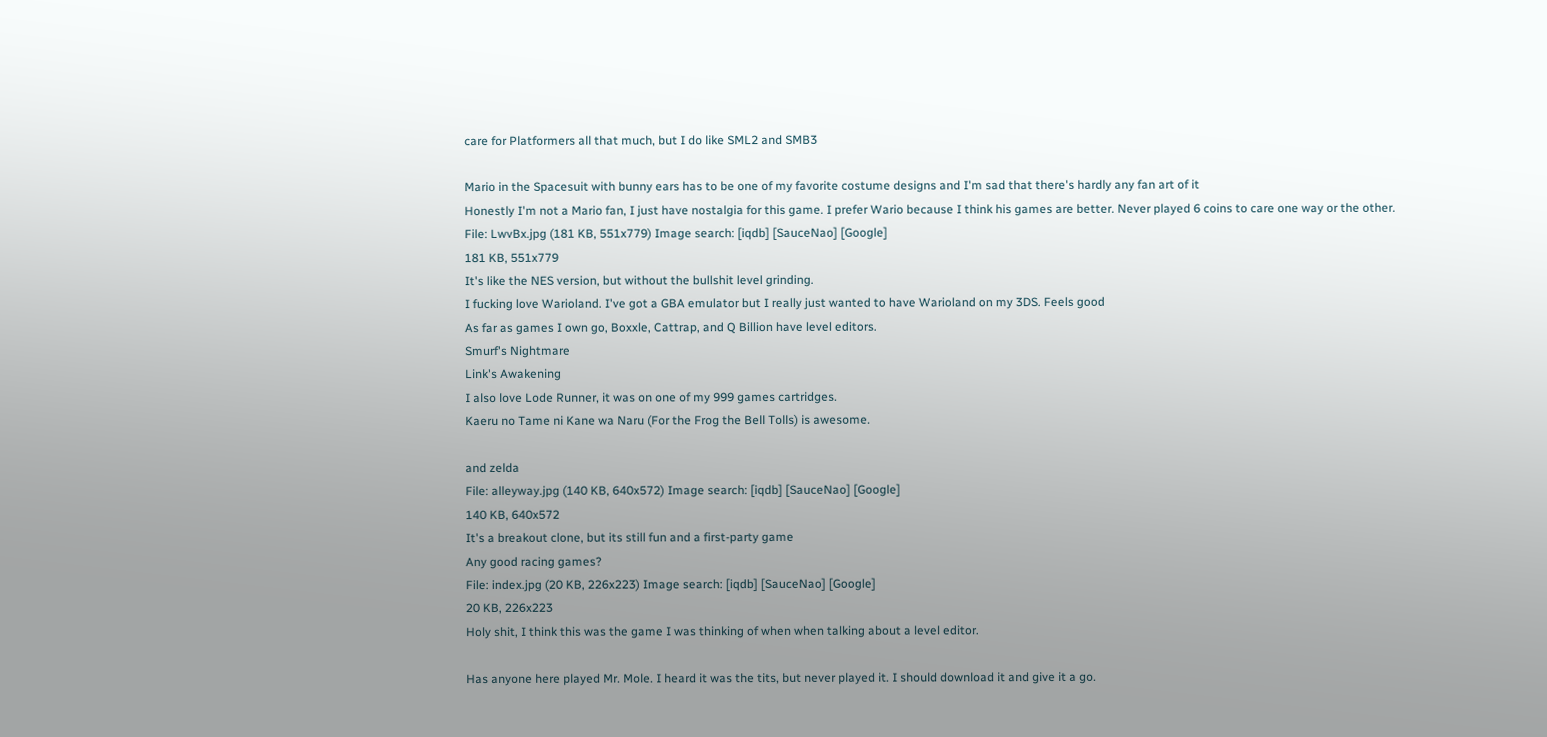care for Platformers all that much, but I do like SML2 and SMB3

Mario in the Spacesuit with bunny ears has to be one of my favorite costume designs and I'm sad that there's hardly any fan art of it
Honestly I'm not a Mario fan, I just have nostalgia for this game. I prefer Wario because I think his games are better. Never played 6 coins to care one way or the other.
File: LwvBx.jpg (181 KB, 551x779) Image search: [iqdb] [SauceNao] [Google]
181 KB, 551x779
It's like the NES version, but without the bullshit level grinding.
I fucking love Warioland. I've got a GBA emulator but I really just wanted to have Warioland on my 3DS. Feels good
As far as games I own go, Boxxle, Cattrap, and Q Billion have level editors.
Smurf's Nightmare
Link's Awakening
I also love Lode Runner, it was on one of my 999 games cartridges.
Kaeru no Tame ni Kane wa Naru (For the Frog the Bell Tolls) is awesome.

and zelda
File: alleyway.jpg (140 KB, 640x572) Image search: [iqdb] [SauceNao] [Google]
140 KB, 640x572
It's a breakout clone, but its still fun and a first-party game
Any good racing games?
File: index.jpg (20 KB, 226x223) Image search: [iqdb] [SauceNao] [Google]
20 KB, 226x223
Holy shit, I think this was the game I was thinking of when when talking about a level editor.

Has anyone here played Mr. Mole. I heard it was the tits, but never played it. I should download it and give it a go.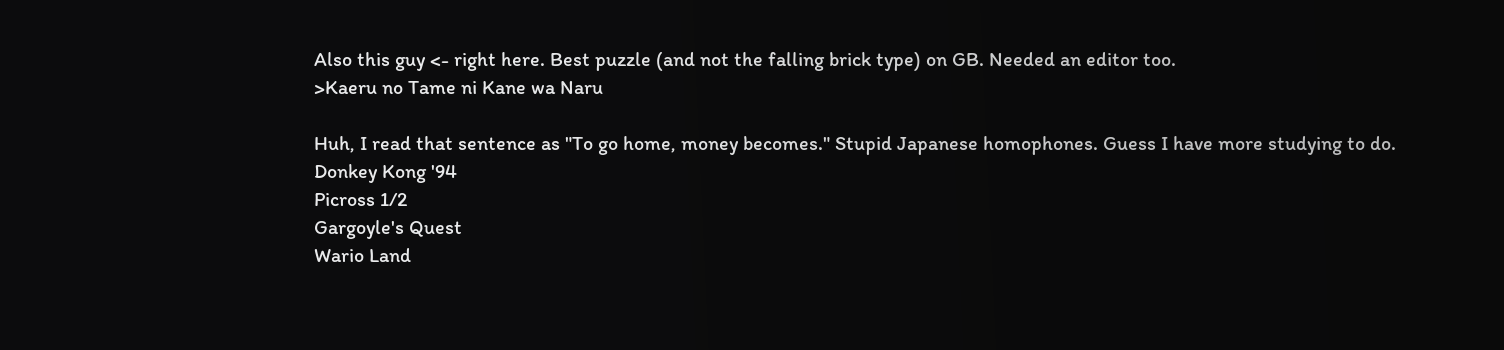Also this guy <- right here. Best puzzle (and not the falling brick type) on GB. Needed an editor too.
>Kaeru no Tame ni Kane wa Naru

Huh, I read that sentence as "To go home, money becomes." Stupid Japanese homophones. Guess I have more studying to do.
Donkey Kong '94
Picross 1/2
Gargoyle's Quest
Wario Land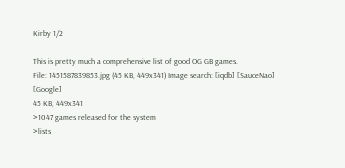Kirby 1/2

This is pretty much a comprehensive list of good OG GB games.
File: 1451587839853.jpg (45 KB, 449x341) Image search: [iqdb] [SauceNao] [Google]
45 KB, 449x341
>1047 games released for the system
>lists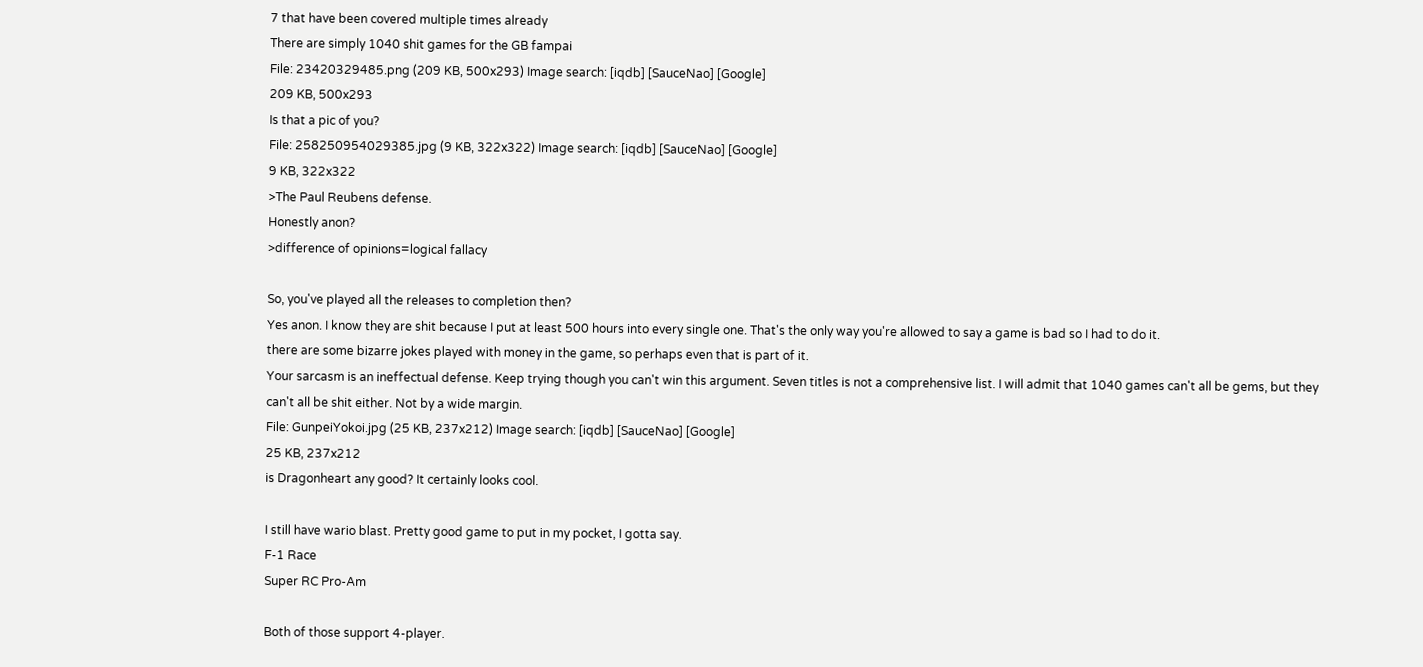7 that have been covered multiple times already
There are simply 1040 shit games for the GB fampai
File: 23420329485.png (209 KB, 500x293) Image search: [iqdb] [SauceNao] [Google]
209 KB, 500x293
Is that a pic of you?
File: 258250954029385.jpg (9 KB, 322x322) Image search: [iqdb] [SauceNao] [Google]
9 KB, 322x322
>The Paul Reubens defense.
Honestly anon?
>difference of opinions=logical fallacy

So, you've played all the releases to completion then?
Yes anon. I know they are shit because I put at least 500 hours into every single one. That's the only way you're allowed to say a game is bad so I had to do it.
there are some bizarre jokes played with money in the game, so perhaps even that is part of it.
Your sarcasm is an ineffectual defense. Keep trying though you can't win this argument. Seven titles is not a comprehensive list. I will admit that 1040 games can't all be gems, but they can't all be shit either. Not by a wide margin.
File: GunpeiYokoi.jpg (25 KB, 237x212) Image search: [iqdb] [SauceNao] [Google]
25 KB, 237x212
is Dragonheart any good? It certainly looks cool.

I still have wario blast. Pretty good game to put in my pocket, I gotta say.
F-1 Race
Super RC Pro-Am

Both of those support 4-player.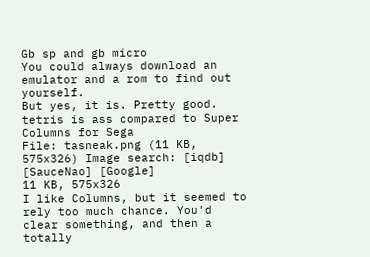Gb sp and gb micro
You could always download an emulator and a rom to find out yourself.
But yes, it is. Pretty good.
tetris is ass compared to Super Columns for Sega
File: tasneak.png (11 KB, 575x326) Image search: [iqdb] [SauceNao] [Google]
11 KB, 575x326
I like Columns, but it seemed to rely too much chance. You'd clear something, and then a totally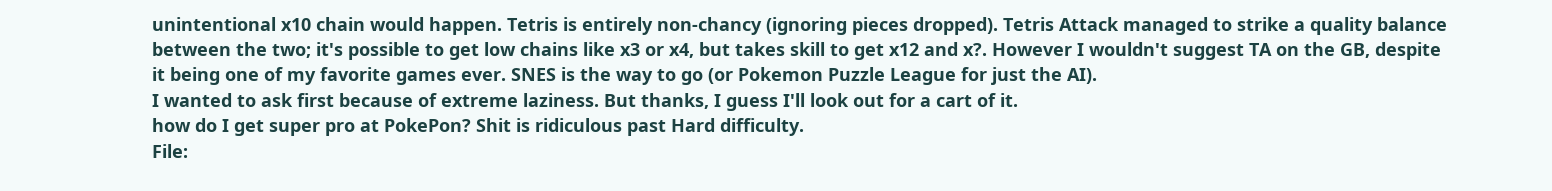unintentional x10 chain would happen. Tetris is entirely non-chancy (ignoring pieces dropped). Tetris Attack managed to strike a quality balance between the two; it's possible to get low chains like x3 or x4, but takes skill to get x12 and x?. However I wouldn't suggest TA on the GB, despite it being one of my favorite games ever. SNES is the way to go (or Pokemon Puzzle League for just the AI).
I wanted to ask first because of extreme laziness. But thanks, I guess I'll look out for a cart of it.
how do I get super pro at PokePon? Shit is ridiculous past Hard difficulty.
File: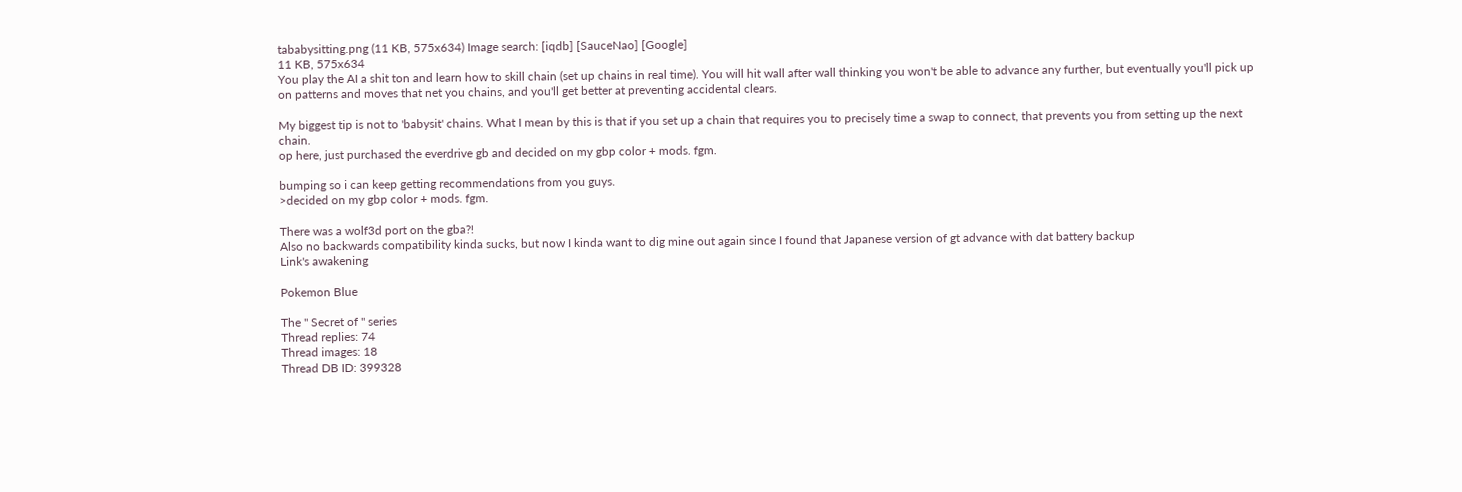tababysitting.png (11 KB, 575x634) Image search: [iqdb] [SauceNao] [Google]
11 KB, 575x634
You play the AI a shit ton and learn how to skill chain (set up chains in real time). You will hit wall after wall thinking you won't be able to advance any further, but eventually you'll pick up on patterns and moves that net you chains, and you'll get better at preventing accidental clears.

My biggest tip is not to 'babysit' chains. What I mean by this is that if you set up a chain that requires you to precisely time a swap to connect, that prevents you from setting up the next chain.
op here, just purchased the everdrive gb and decided on my gbp color + mods. fgm.

bumping so i can keep getting recommendations from you guys.
>decided on my gbp color + mods. fgm.

There was a wolf3d port on the gba?!
Also no backwards compatibility kinda sucks, but now I kinda want to dig mine out again since I found that Japanese version of gt advance with dat battery backup
Link's awakening

Pokemon Blue

The " Secret of " series
Thread replies: 74
Thread images: 18
Thread DB ID: 399328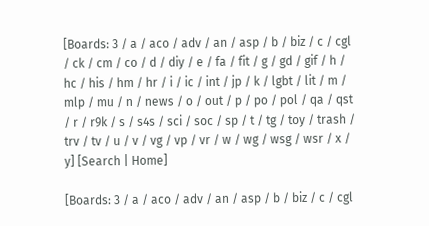[Boards: 3 / a / aco / adv / an / asp / b / biz / c / cgl / ck / cm / co / d / diy / e / fa / fit / g / gd / gif / h / hc / his / hm / hr / i / ic / int / jp / k / lgbt / lit / m / mlp / mu / n / news / o / out / p / po / pol / qa / qst / r / r9k / s / s4s / sci / soc / sp / t / tg / toy / trash / trv / tv / u / v / vg / vp / vr / w / wg / wsg / wsr / x / y] [Search | Home]

[Boards: 3 / a / aco / adv / an / asp / b / biz / c / cgl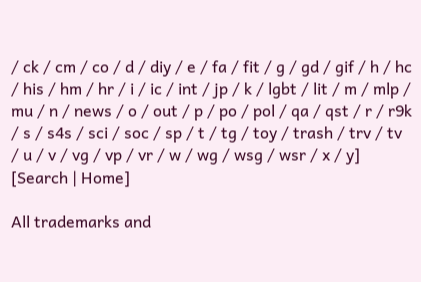/ ck / cm / co / d / diy / e / fa / fit / g / gd / gif / h / hc / his / hm / hr / i / ic / int / jp / k / lgbt / lit / m / mlp / mu / n / news / o / out / p / po / pol / qa / qst / r / r9k / s / s4s / sci / soc / sp / t / tg / toy / trash / trv / tv / u / v / vg / vp / vr / w / wg / wsg / wsr / x / y] [Search | Home]

All trademarks and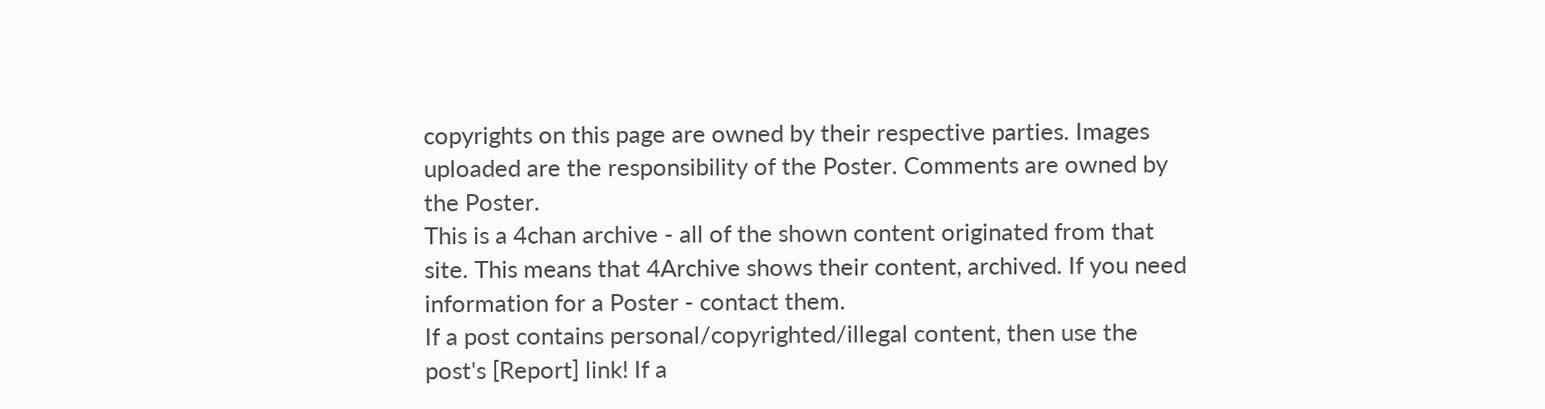copyrights on this page are owned by their respective parties. Images uploaded are the responsibility of the Poster. Comments are owned by the Poster.
This is a 4chan archive - all of the shown content originated from that site. This means that 4Archive shows their content, archived. If you need information for a Poster - contact them.
If a post contains personal/copyrighted/illegal content, then use the post's [Report] link! If a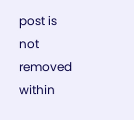post is not removed within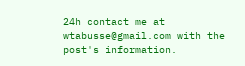24h contact me at wtabusse@gmail.com with the post's information.